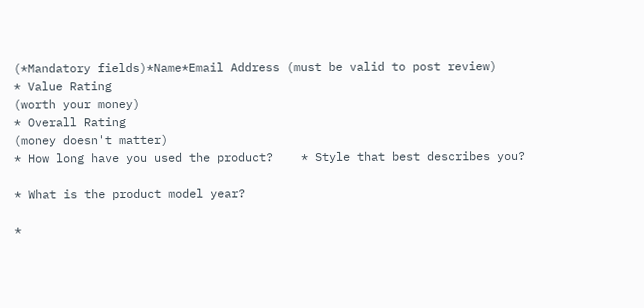(*Mandatory fields)*Name*Email Address (must be valid to post review)
* Value Rating
(worth your money)
* Overall Rating
(money doesn't matter)
* How long have you used the product?    * Style that best describes you?

* What is the product model year?

*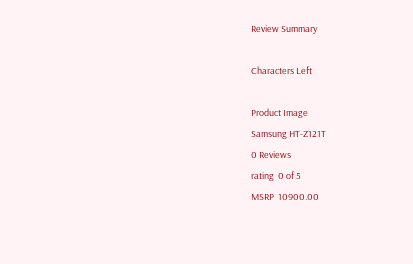Review Summary

Characters Left

Product Image
Samsung HT-Z121T
0 Reviews
rating  0 of 5
MSRP  10900.00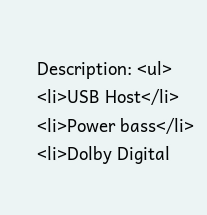Description: <ul> <li>USB Host</li> <li>Power bass</li> <li>Dolby Digital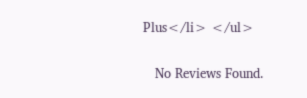Plus</li> </ul>


   No Reviews Found.